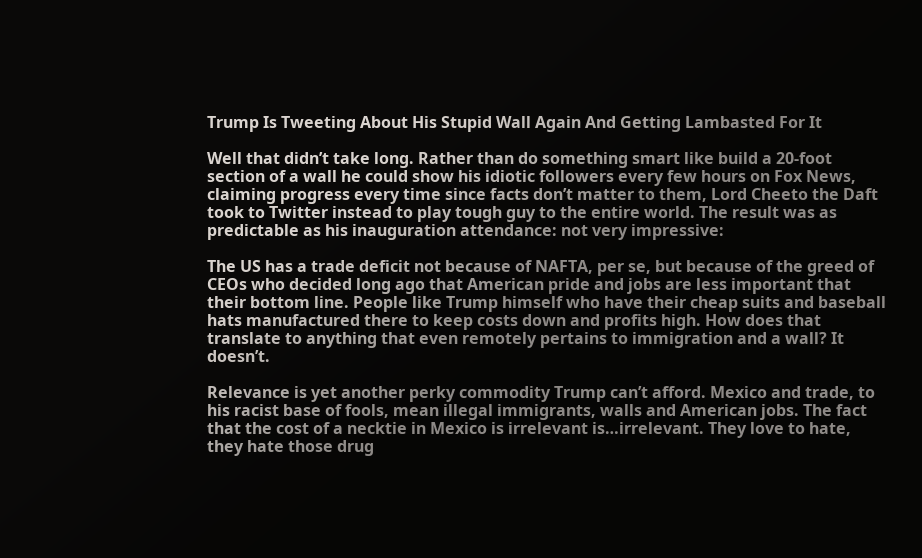Trump Is Tweeting About His Stupid Wall Again And Getting Lambasted For It

Well that didn’t take long. Rather than do something smart like build a 20-foot section of a wall he could show his idiotic followers every few hours on Fox News, claiming progress every time since facts don’t matter to them, Lord Cheeto the Daft took to Twitter instead to play tough guy to the entire world. The result was as predictable as his inauguration attendance: not very impressive:

The US has a trade deficit not because of NAFTA, per se, but because of the greed of CEOs who decided long ago that American pride and jobs are less important that their bottom line. People like Trump himself who have their cheap suits and baseball hats manufactured there to keep costs down and profits high. How does that translate to anything that even remotely pertains to immigration and a wall? It doesn’t.

Relevance is yet another perky commodity Trump can’t afford. Mexico and trade, to his racist base of fools, mean illegal immigrants, walls and American jobs. The fact that the cost of a necktie in Mexico is irrelevant is…irrelevant. They love to hate, they hate those drug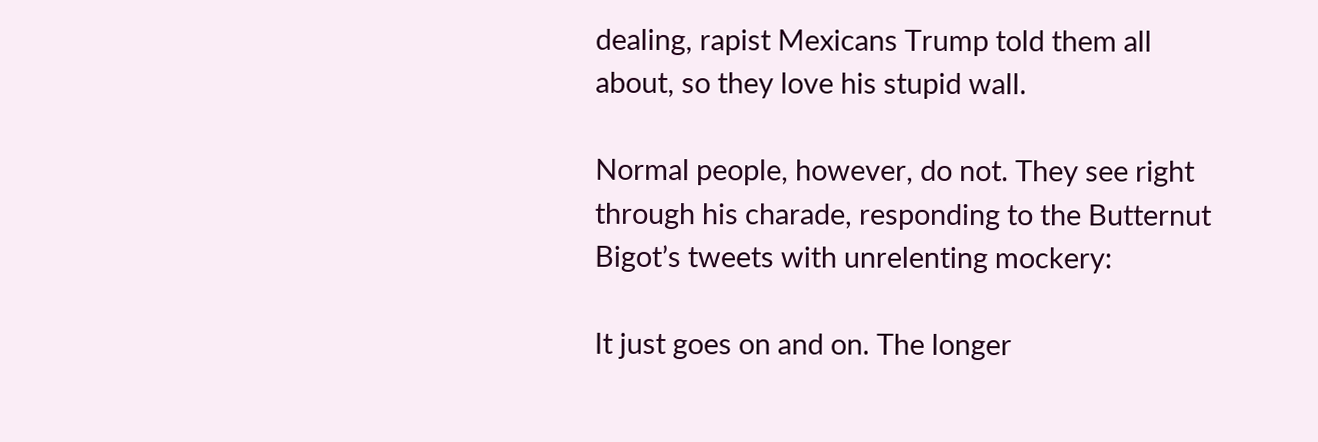dealing, rapist Mexicans Trump told them all about, so they love his stupid wall.

Normal people, however, do not. They see right through his charade, responding to the Butternut Bigot’s tweets with unrelenting mockery:

It just goes on and on. The longer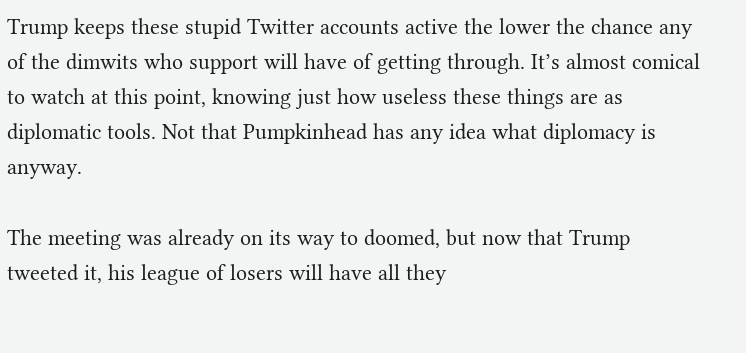Trump keeps these stupid Twitter accounts active the lower the chance any of the dimwits who support will have of getting through. It’s almost comical to watch at this point, knowing just how useless these things are as diplomatic tools. Not that Pumpkinhead has any idea what diplomacy is anyway.

The meeting was already on its way to doomed, but now that Trump tweeted it, his league of losers will have all they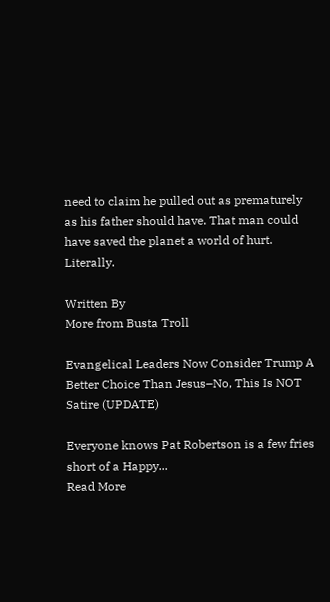need to claim he pulled out as prematurely as his father should have. That man could have saved the planet a world of hurt. Literally.

Written By
More from Busta Troll

Evangelical Leaders Now Consider Trump A Better Choice Than Jesus–No, This Is NOT Satire (UPDATE)

Everyone knows Pat Robertson is a few fries short of a Happy...
Read More